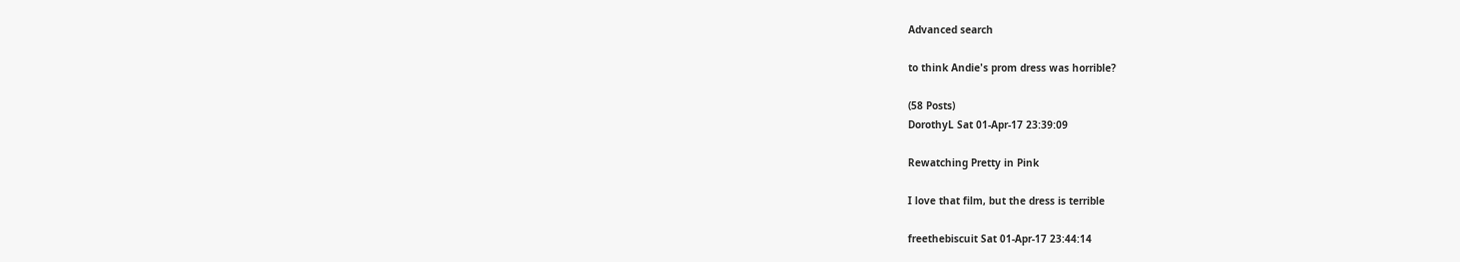Advanced search

to think Andie's prom dress was horrible?

(58 Posts)
DorothyL Sat 01-Apr-17 23:39:09

Rewatching Pretty in Pink

I love that film, but the dress is terrible

freethebiscuit Sat 01-Apr-17 23:44:14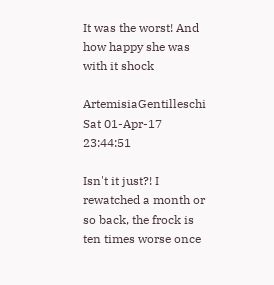It was the worst! And how happy she was with it shock

ArtemisiaGentilleschi Sat 01-Apr-17 23:44:51

Isn't it just?! I rewatched a month or so back, the frock is ten times worse once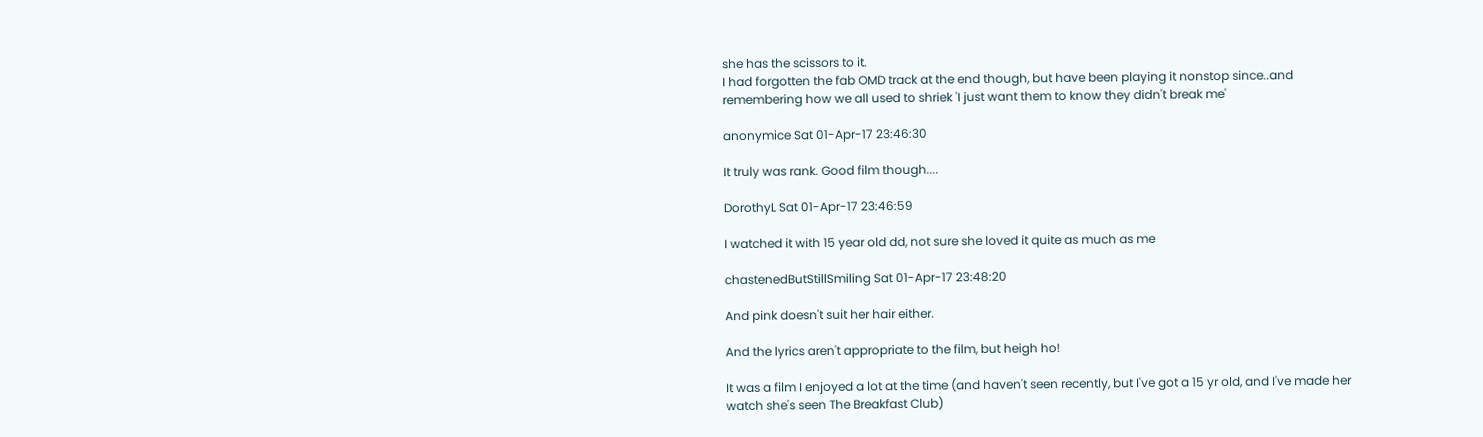she has the scissors to it.
I had forgotten the fab OMD track at the end though, but have been playing it nonstop since..and remembering how we all used to shriek 'I just want them to know they didn't break me'

anonymice Sat 01-Apr-17 23:46:30

It truly was rank. Good film though....

DorothyL Sat 01-Apr-17 23:46:59

I watched it with 15 year old dd, not sure she loved it quite as much as me

chastenedButStillSmiling Sat 01-Apr-17 23:48:20

And pink doesn't suit her hair either.

And the lyrics aren't appropriate to the film, but heigh ho!

It was a film I enjoyed a lot at the time (and haven't seen recently, but I've got a 15 yr old, and I've made her watch she's seen The Breakfast Club)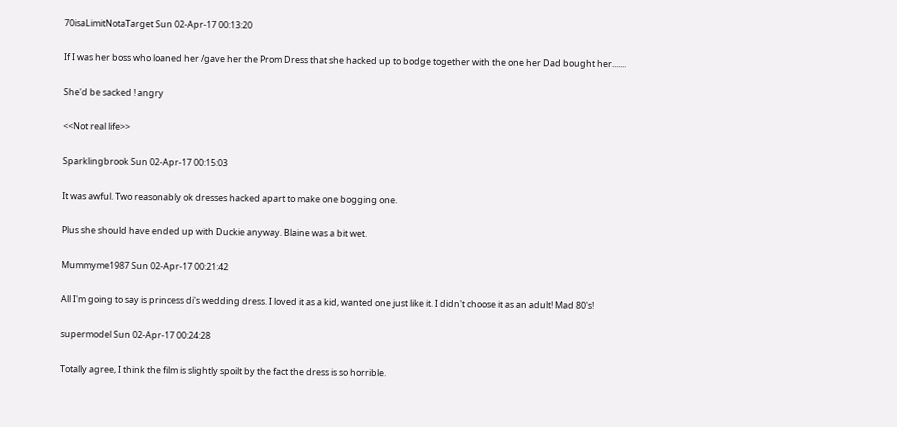70isaLimitNotaTarget Sun 02-Apr-17 00:13:20

If I was her boss who loaned her /gave her the Prom Dress that she hacked up to bodge together with the one her Dad bought her.......

She'd be sacked ! angry

<<Not real life>>

Sparklingbrook Sun 02-Apr-17 00:15:03

It was awful. Two reasonably ok dresses hacked apart to make one bogging one.

Plus she should have ended up with Duckie anyway. Blaine was a bit wet.

Mummyme1987 Sun 02-Apr-17 00:21:42

All I'm going to say is princess di's wedding dress. I loved it as a kid, wanted one just like it. I didn't choose it as an adult! Mad 80's!

supermodel Sun 02-Apr-17 00:24:28

Totally agree, I think the film is slightly spoilt by the fact the dress is so horrible.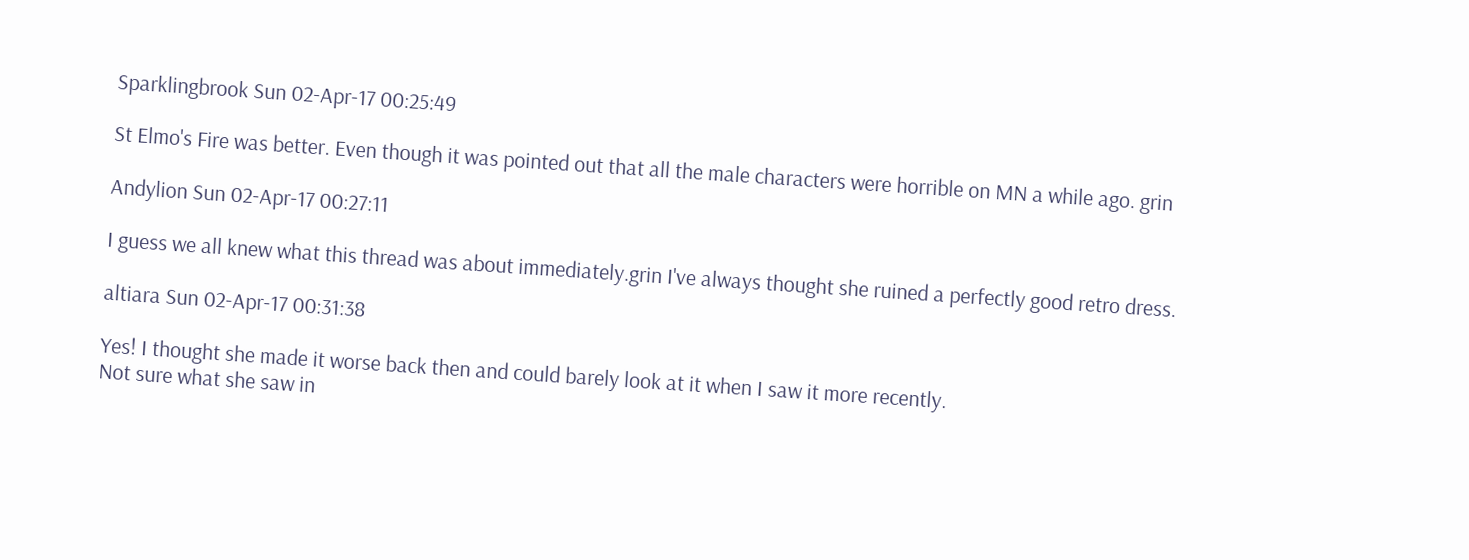Sparklingbrook Sun 02-Apr-17 00:25:49

St Elmo's Fire was better. Even though it was pointed out that all the male characters were horrible on MN a while ago. grin

Andylion Sun 02-Apr-17 00:27:11

I guess we all knew what this thread was about immediately.grin I've always thought she ruined a perfectly good retro dress.

altiara Sun 02-Apr-17 00:31:38

Yes! I thought she made it worse back then and could barely look at it when I saw it more recently.
Not sure what she saw in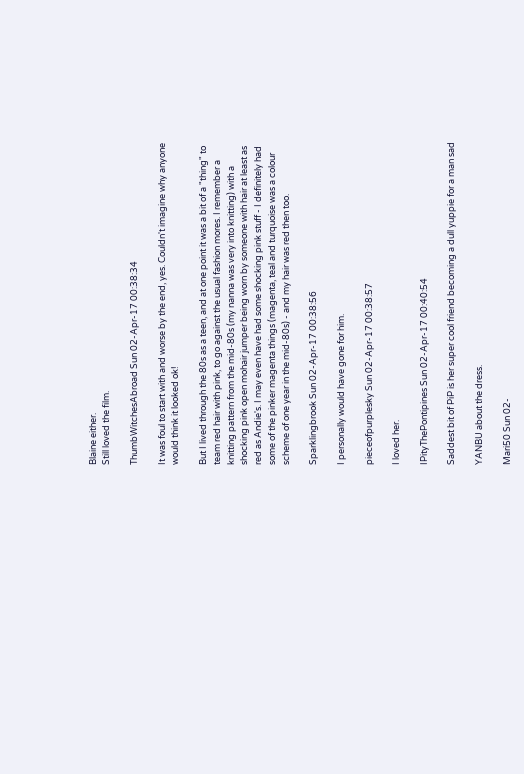Blaine either.
Still loved the film.

ThumbWitchesAbroad Sun 02-Apr-17 00:38:34

It was foul to start with and worse by the end, yes. Couldn't imagine why anyone would think it looked ok!

But I lived through the 80s as a teen, and at one point it was a bit of a "thing" to team red hair with pink, to go against the usual fashion mores. I remember a knitting pattern from the mid-80s (my nanna was very into knitting) with a shocking pink open mohair jumper being worn by someone with hair at least as red as Andie's. I may even have had some shocking pink stuff - I definitely had some of the pinker magenta things (magenta, teal and turquoise was a colour scheme of one year in the mid-80s) - and my hair was red then too.

Sparklingbrook Sun 02-Apr-17 00:38:56

I personally would have gone for him.

pieceofpurplesky Sun 02-Apr-17 00:38:57

I loved her.

IPityThePontipines Sun 02-Apr-17 00:40:54

Saddest bit of PiP is her super cool friend becoming a dull yuppie for a man sad

YANBU about the dress.

Mari50 Sun 02-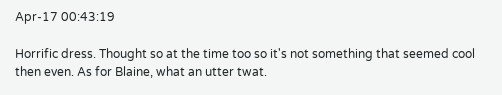Apr-17 00:43:19

Horrific dress. Thought so at the time too so it's not something that seemed cool then even. As for Blaine, what an utter twat.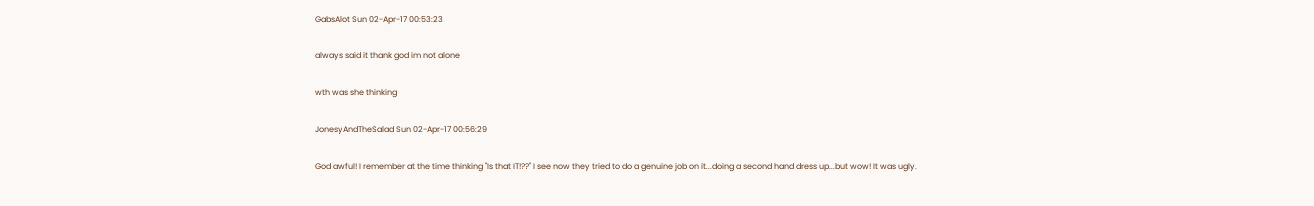GabsAlot Sun 02-Apr-17 00:53:23

always said it thank god im not alone

wth was she thinking

JonesyAndTheSalad Sun 02-Apr-17 00:56:29

God awful! I remember at the time thinking "Is that IT!??" I see now they tried to do a genuine job on it...doing a second hand dress up...but wow! It was ugly.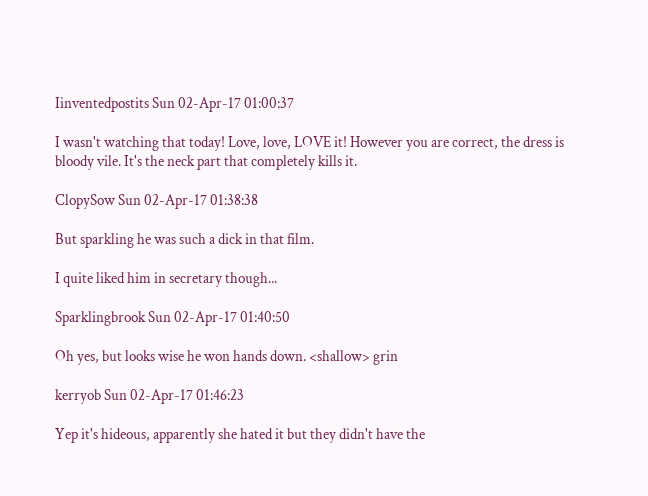Iinventedpostits Sun 02-Apr-17 01:00:37

I wasn't watching that today! Love, love, LOVE it! However you are correct, the dress is bloody vile. It's the neck part that completely kills it.

ClopySow Sun 02-Apr-17 01:38:38

But sparkling he was such a dick in that film.

I quite liked him in secretary though...

Sparklingbrook Sun 02-Apr-17 01:40:50

Oh yes, but looks wise he won hands down. <shallow> grin

kerryob Sun 02-Apr-17 01:46:23

Yep it's hideous, apparently she hated it but they didn't have the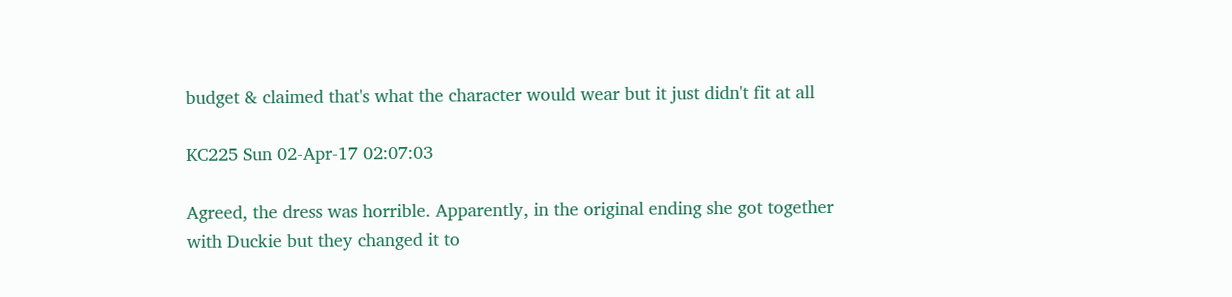budget & claimed that's what the character would wear but it just didn't fit at all

KC225 Sun 02-Apr-17 02:07:03

Agreed, the dress was horrible. Apparently, in the original ending she got together with Duckie but they changed it to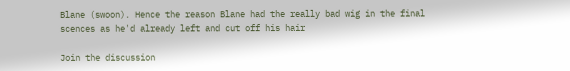Blane (swoon). Hence the reason Blane had the really bad wig in the final scences as he'd already left and cut off his hair

Join the discussion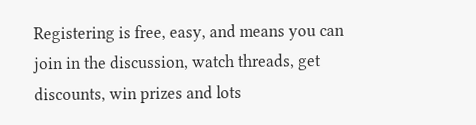Registering is free, easy, and means you can join in the discussion, watch threads, get discounts, win prizes and lots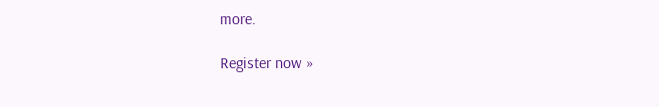more.

Register now »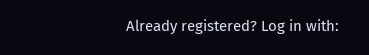Already registered? Log in with: